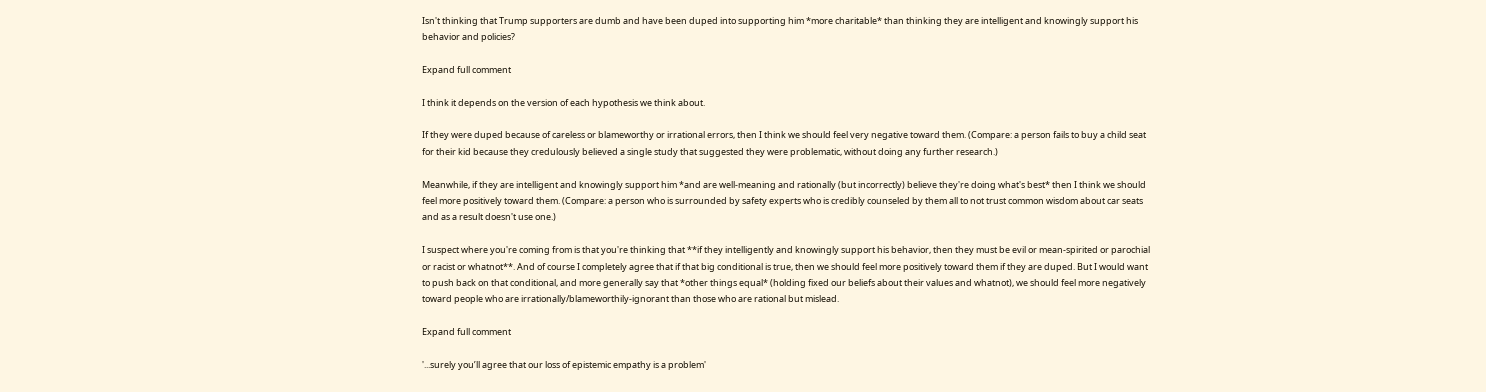Isn't thinking that Trump supporters are dumb and have been duped into supporting him *more charitable* than thinking they are intelligent and knowingly support his behavior and policies?

Expand full comment

I think it depends on the version of each hypothesis we think about.

If they were duped because of careless or blameworthy or irrational errors, then I think we should feel very negative toward them. (Compare: a person fails to buy a child seat for their kid because they credulously believed a single study that suggested they were problematic, without doing any further research.)

Meanwhile, if they are intelligent and knowingly support him *and are well-meaning and rationally (but incorrectly) believe they're doing what's best* then I think we should feel more positively toward them. (Compare: a person who is surrounded by safety experts who is credibly counseled by them all to not trust common wisdom about car seats and as a result doesn't use one.)

I suspect where you're coming from is that you're thinking that **if they intelligently and knowingly support his behavior, then they must be evil or mean-spirited or parochial or racist or whatnot**. And of course I completely agree that if that big conditional is true, then we should feel more positively toward them if they are duped. But I would want to push back on that conditional, and more generally say that *other things equal* (holding fixed our beliefs about their values and whatnot), we should feel more negatively toward people who are irrationally/blameworthily-ignorant than those who are rational but mislead.

Expand full comment

'...surely you’ll agree that our loss of epistemic empathy is a problem'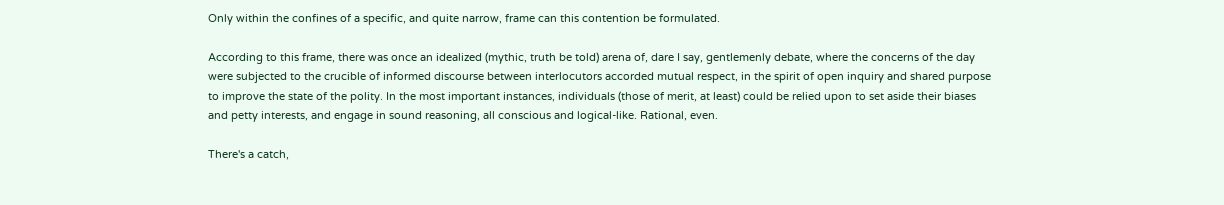Only within the confines of a specific, and quite narrow, frame can this contention be formulated.

According to this frame, there was once an idealized (mythic, truth be told) arena of, dare I say, gentlemenly debate, where the concerns of the day were subjected to the crucible of informed discourse between interlocutors accorded mutual respect, in the spirit of open inquiry and shared purpose to improve the state of the polity. In the most important instances, individuals (those of merit, at least) could be relied upon to set aside their biases and petty interests, and engage in sound reasoning, all conscious and logical-like. Rational, even.

There's a catch,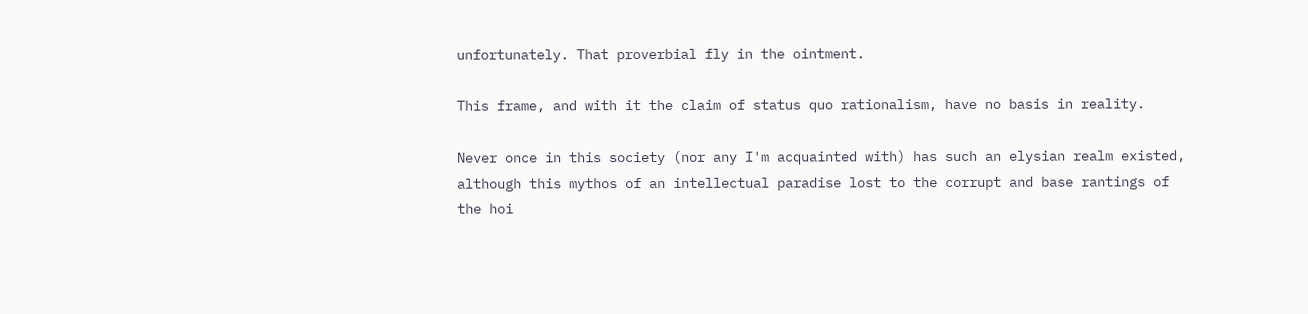unfortunately. That proverbial fly in the ointment.

This frame, and with it the claim of status quo rationalism, have no basis in reality.

Never once in this society (nor any I'm acquainted with) has such an elysian realm existed, although this mythos of an intellectual paradise lost to the corrupt and base rantings of the hoi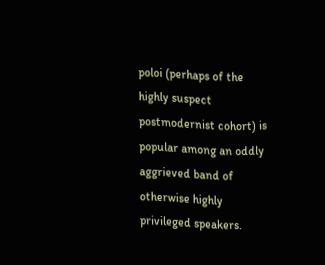poloi (perhaps of the highly suspect postmodernist cohort) is popular among an oddly aggrieved band of otherwise highly privileged speakers.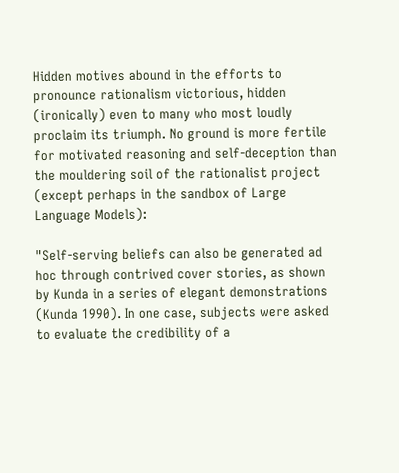Hidden motives abound in the efforts to pronounce rationalism victorious, hidden (ironically) even to many who most loudly proclaim its triumph. No ground is more fertile for motivated reasoning and self-deception than the mouldering soil of the rationalist project (except perhaps in the sandbox of Large Language Models):

"Self-serving beliefs can also be generated ad hoc through contrived cover stories, as shown by Kunda in a series of elegant demonstrations (Kunda 1990). In one case, subjects were asked to evaluate the credibility of a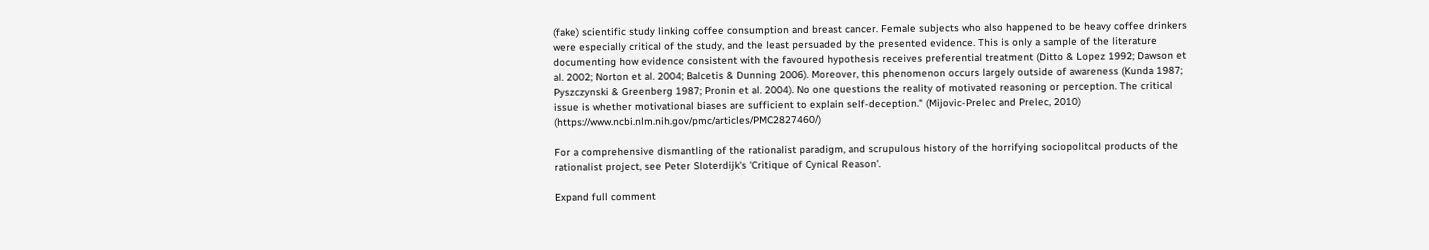(fake) scientific study linking coffee consumption and breast cancer. Female subjects who also happened to be heavy coffee drinkers were especially critical of the study, and the least persuaded by the presented evidence. This is only a sample of the literature documenting how evidence consistent with the favoured hypothesis receives preferential treatment (Ditto & Lopez 1992; Dawson et al. 2002; Norton et al. 2004; Balcetis & Dunning 2006). Moreover, this phenomenon occurs largely outside of awareness (Kunda 1987; Pyszczynski & Greenberg 1987; Pronin et al. 2004). No one questions the reality of motivated reasoning or perception. The critical issue is whether motivational biases are sufficient to explain self-deception." (Mijovic-Prelec and Prelec, 2010) (https://www.ncbi.nlm.nih.gov/pmc/articles/PMC2827460/)

For a comprehensive dismantling of the rationalist paradigm, and scrupulous history of the horrifying sociopolitcal products of the rationalist project, see Peter Sloterdijk's 'Critique of Cynical Reason'.

Expand full comment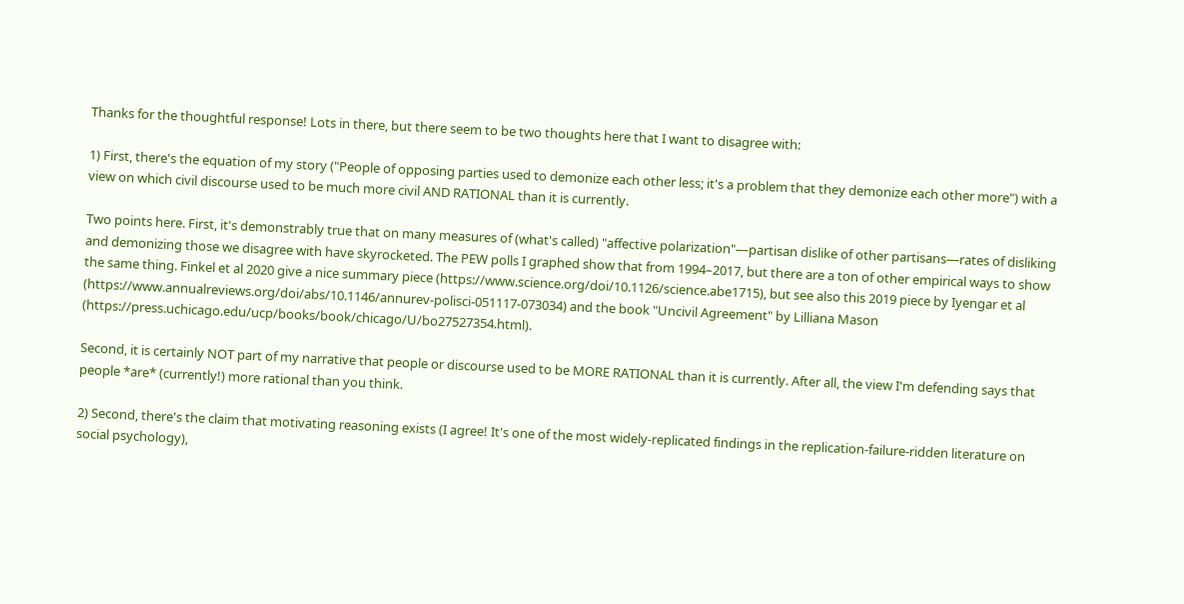Thanks for the thoughtful response! Lots in there, but there seem to be two thoughts here that I want to disagree with:

1) First, there's the equation of my story ("People of opposing parties used to demonize each other less; it's a problem that they demonize each other more") with a view on which civil discourse used to be much more civil AND RATIONAL than it is currently.

Two points here. First, it's demonstrably true that on many measures of (what's called) "affective polarization"—partisan dislike of other partisans—rates of disliking and demonizing those we disagree with have skyrocketed. The PEW polls I graphed show that from 1994–2017, but there are a ton of other empirical ways to show the same thing. Finkel et al 2020 give a nice summary piece (https://www.science.org/doi/10.1126/science.abe1715), but see also this 2019 piece by Iyengar et al (https://www.annualreviews.org/doi/abs/10.1146/annurev-polisci-051117-073034) and the book "Uncivil Agreement" by Lilliana Mason (https://press.uchicago.edu/ucp/books/book/chicago/U/bo27527354.html).

Second, it is certainly NOT part of my narrative that people or discourse used to be MORE RATIONAL than it is currently. After all, the view I'm defending says that people *are* (currently!) more rational than you think.

2) Second, there's the claim that motivating reasoning exists (I agree! It's one of the most widely-replicated findings in the replication-failure-ridden literature on social psychology),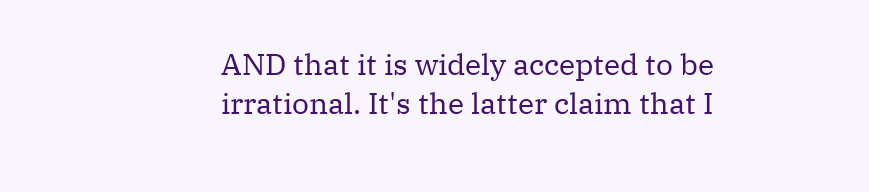AND that it is widely accepted to be irrational. It's the latter claim that I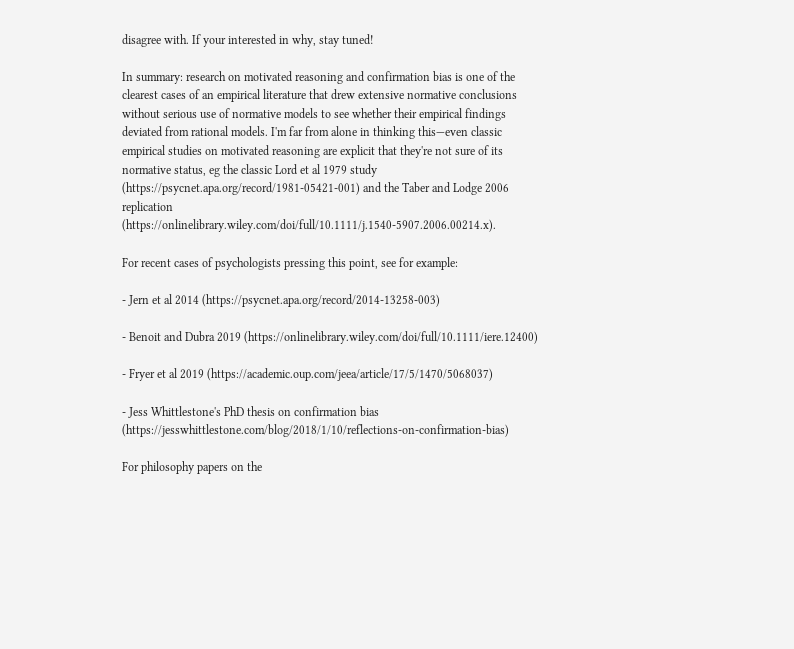disagree with. If your interested in why, stay tuned!

In summary: research on motivated reasoning and confirmation bias is one of the clearest cases of an empirical literature that drew extensive normative conclusions without serious use of normative models to see whether their empirical findings deviated from rational models. I'm far from alone in thinking this—even classic empirical studies on motivated reasoning are explicit that they're not sure of its normative status, eg the classic Lord et al 1979 study (https://psycnet.apa.org/record/1981-05421-001) and the Taber and Lodge 2006 replication (https://onlinelibrary.wiley.com/doi/full/10.1111/j.1540-5907.2006.00214.x).

For recent cases of psychologists pressing this point, see for example:

- Jern et al 2014 (https://psycnet.apa.org/record/2014-13258-003)

- Benoit and Dubra 2019 (https://onlinelibrary.wiley.com/doi/full/10.1111/iere.12400)

- Fryer et al 2019 (https://academic.oup.com/jeea/article/17/5/1470/5068037)

- Jess Whittlestone's PhD thesis on confirmation bias (https://jesswhittlestone.com/blog/2018/1/10/reflections-on-confirmation-bias)

For philosophy papers on the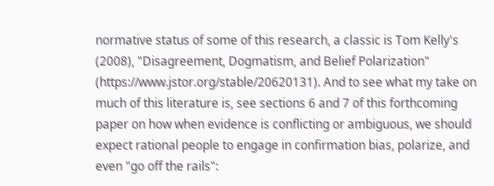normative status of some of this research, a classic is Tom Kelly's (2008), "Disagreement, Dogmatism, and Belief Polarization" (https://www.jstor.org/stable/20620131). And to see what my take on much of this literature is, see sections 6 and 7 of this forthcoming paper on how when evidence is conflicting or ambiguous, we should expect rational people to engage in confirmation bias, polarize, and even "go off the rails":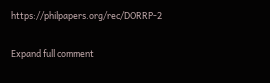https://philpapers.org/rec/DORRP-2

Expand full comment